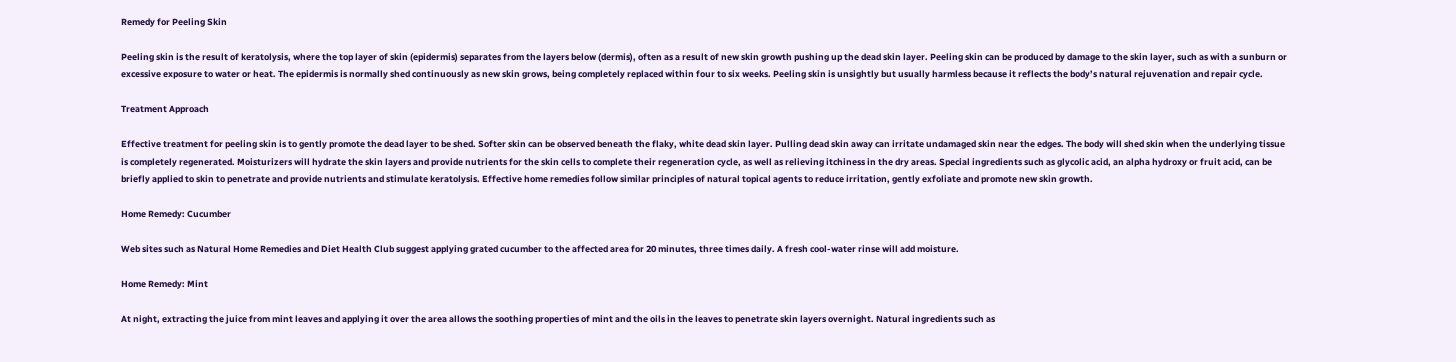Remedy for Peeling Skin

Peeling skin is the result of keratolysis, where the top layer of skin (epidermis) separates from the layers below (dermis), often as a result of new skin growth pushing up the dead skin layer. Peeling skin can be produced by damage to the skin layer, such as with a sunburn or excessive exposure to water or heat. The epidermis is normally shed continuously as new skin grows, being completely replaced within four to six weeks. Peeling skin is unsightly but usually harmless because it reflects the body’s natural rejuvenation and repair cycle.

Treatment Approach

Effective treatment for peeling skin is to gently promote the dead layer to be shed. Softer skin can be observed beneath the flaky, white dead skin layer. Pulling dead skin away can irritate undamaged skin near the edges. The body will shed skin when the underlying tissue is completely regenerated. Moisturizers will hydrate the skin layers and provide nutrients for the skin cells to complete their regeneration cycle, as well as relieving itchiness in the dry areas. Special ingredients such as glycolic acid, an alpha hydroxy or fruit acid, can be briefly applied to skin to penetrate and provide nutrients and stimulate keratolysis. Effective home remedies follow similar principles of natural topical agents to reduce irritation, gently exfoliate and promote new skin growth.

Home Remedy: Cucumber

Web sites such as Natural Home Remedies and Diet Health Club suggest applying grated cucumber to the affected area for 20 minutes, three times daily. A fresh cool-water rinse will add moisture.

Home Remedy: Mint

At night, extracting the juice from mint leaves and applying it over the area allows the soothing properties of mint and the oils in the leaves to penetrate skin layers overnight. Natural ingredients such as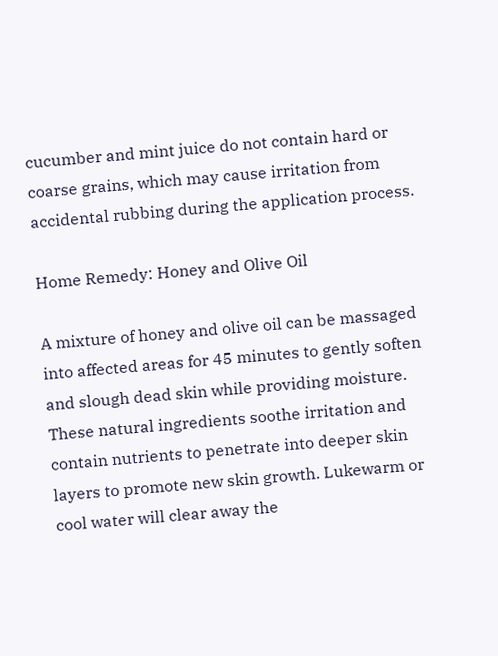cucumber and mint juice do not contain hard or coarse grains, which may cause irritation from accidental rubbing during the application process.

Home Remedy: Honey and Olive Oil

A mixture of honey and olive oil can be massaged into affected areas for 45 minutes to gently soften and slough dead skin while providing moisture. These natural ingredients soothe irritation and contain nutrients to penetrate into deeper skin layers to promote new skin growth. Lukewarm or cool water will clear away the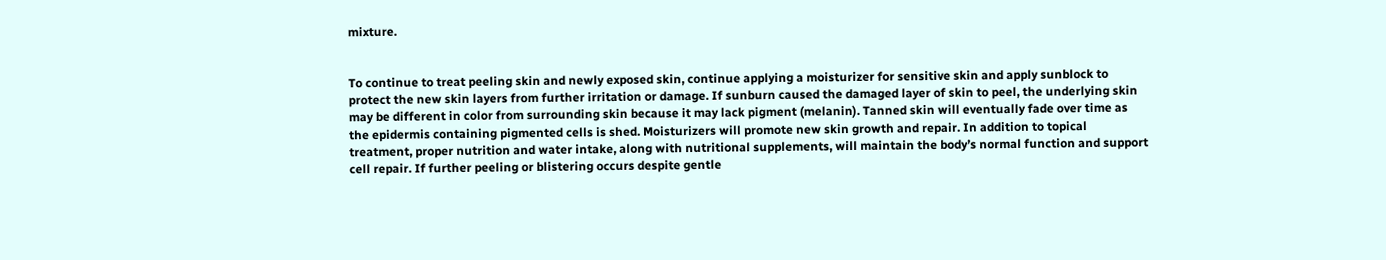mixture.


To continue to treat peeling skin and newly exposed skin, continue applying a moisturizer for sensitive skin and apply sunblock to protect the new skin layers from further irritation or damage. If sunburn caused the damaged layer of skin to peel, the underlying skin may be different in color from surrounding skin because it may lack pigment (melanin). Tanned skin will eventually fade over time as the epidermis containing pigmented cells is shed. Moisturizers will promote new skin growth and repair. In addition to topical treatment, proper nutrition and water intake, along with nutritional supplements, will maintain the body’s normal function and support cell repair. If further peeling or blistering occurs despite gentle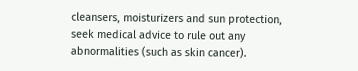cleansers, moisturizers and sun protection, seek medical advice to rule out any abnormalities (such as skin cancer).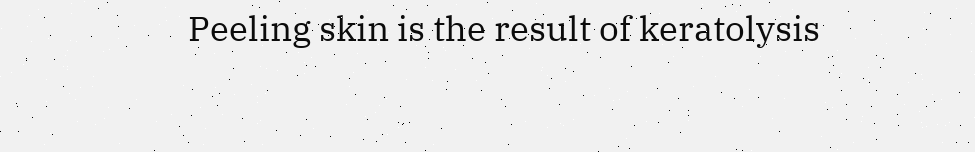Peeling skin is the result of keratolysis